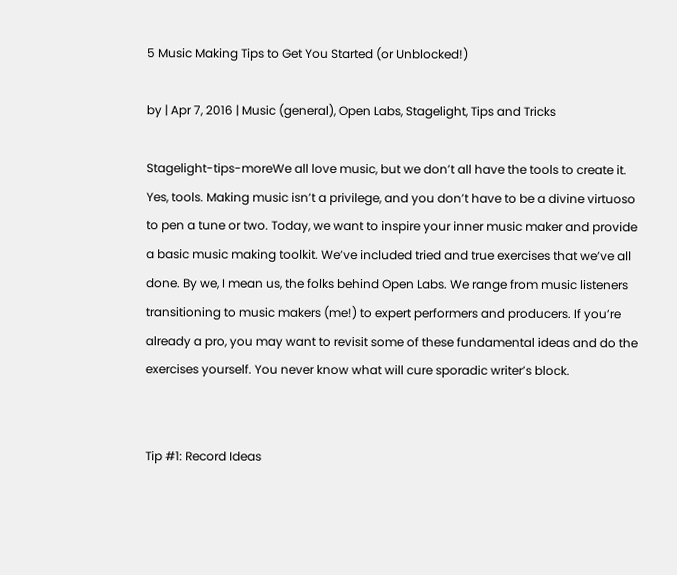5 Music Making Tips to Get You Started (or Unblocked!)

by | Apr 7, 2016 | Music (general), Open Labs, Stagelight, Tips and Tricks

Stagelight-tips-moreWe all love music, but we don’t all have the tools to create it. Yes, tools. Making music isn’t a privilege, and you don’t have to be a divine virtuoso to pen a tune or two. Today, we want to inspire your inner music maker and provide a basic music making toolkit. We’ve included tried and true exercises that we’ve all done. By we, I mean us, the folks behind Open Labs. We range from music listeners transitioning to music makers (me!) to expert performers and producers. If you’re already a pro, you may want to revisit some of these fundamental ideas and do the exercises yourself. You never know what will cure sporadic writer’s block.


Tip #1: Record Ideas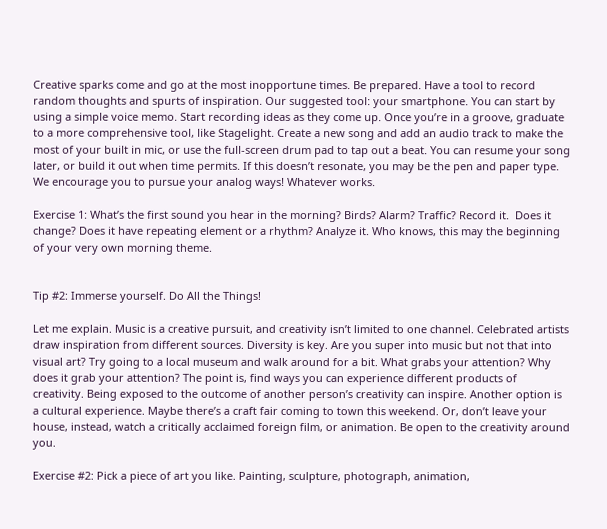Creative sparks come and go at the most inopportune times. Be prepared. Have a tool to record random thoughts and spurts of inspiration. Our suggested tool: your smartphone. You can start by using a simple voice memo. Start recording ideas as they come up. Once you’re in a groove, graduate to a more comprehensive tool, like Stagelight. Create a new song and add an audio track to make the most of your built in mic, or use the full-screen drum pad to tap out a beat. You can resume your song later, or build it out when time permits. If this doesn’t resonate, you may be the pen and paper type. We encourage you to pursue your analog ways! Whatever works.

Exercise 1: What’s the first sound you hear in the morning? Birds? Alarm? Traffic? Record it.  Does it change? Does it have repeating element or a rhythm? Analyze it. Who knows, this may the beginning of your very own morning theme.


Tip #2: Immerse yourself. Do All the Things!

Let me explain. Music is a creative pursuit, and creativity isn’t limited to one channel. Celebrated artists draw inspiration from different sources. Diversity is key. Are you super into music but not that into visual art? Try going to a local museum and walk around for a bit. What grabs your attention? Why does it grab your attention? The point is, find ways you can experience different products of creativity. Being exposed to the outcome of another person’s creativity can inspire. Another option is a cultural experience. Maybe there’s a craft fair coming to town this weekend. Or, don’t leave your house, instead, watch a critically acclaimed foreign film, or animation. Be open to the creativity around you.

Exercise #2: Pick a piece of art you like. Painting, sculpture, photograph, animation,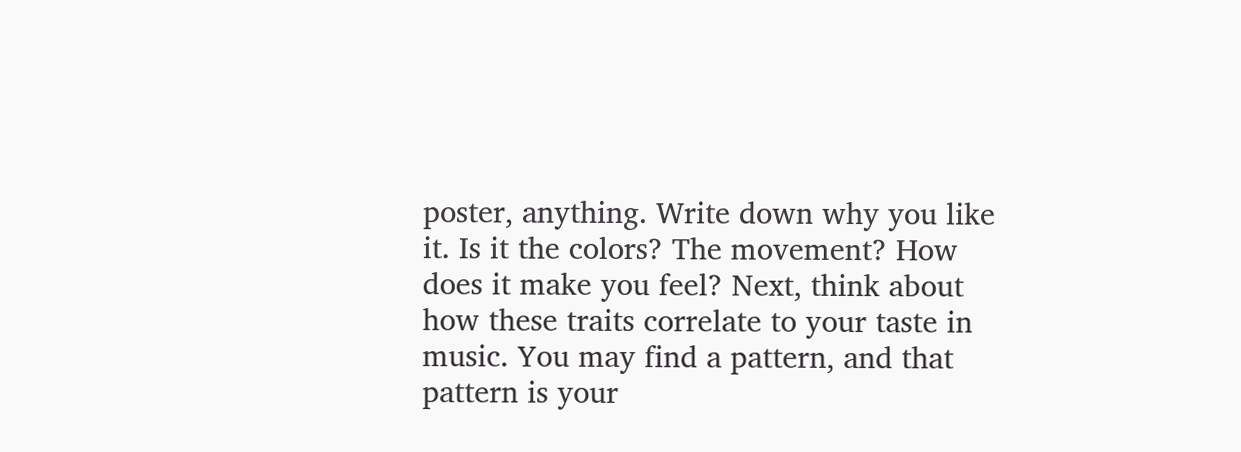poster, anything. Write down why you like it. Is it the colors? The movement? How does it make you feel? Next, think about how these traits correlate to your taste in music. You may find a pattern, and that pattern is your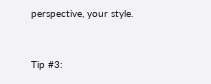perspective, your style.


Tip #3: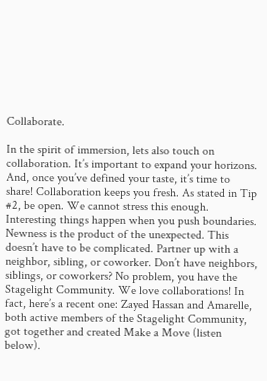Collaborate.

In the spirit of immersion, lets also touch on collaboration. It’s important to expand your horizons. And, once you’ve defined your taste, it’s time to share! Collaboration keeps you fresh. As stated in Tip #2, be open. We cannot stress this enough. Interesting things happen when you push boundaries. Newness is the product of the unexpected. This doesn’t have to be complicated. Partner up with a neighbor, sibling, or coworker. Don’t have neighbors, siblings, or coworkers? No problem, you have the Stagelight Community. We love collaborations! In fact, here’s a recent one: Zayed Hassan and Amarelle, both active members of the Stagelight Community, got together and created Make a Move (listen below).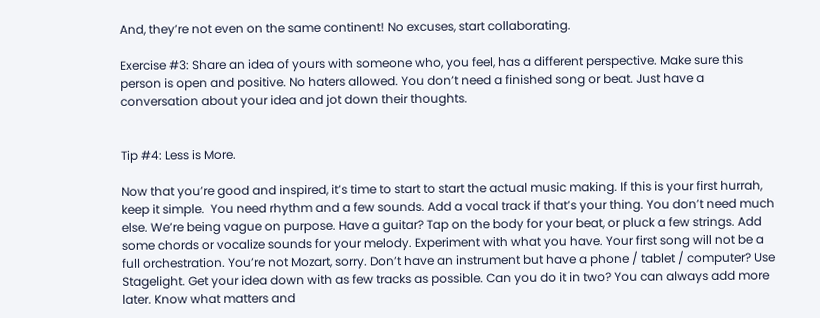And, they’re not even on the same continent! No excuses, start collaborating.

Exercise #3: Share an idea of yours with someone who, you feel, has a different perspective. Make sure this person is open and positive. No haters allowed. You don’t need a finished song or beat. Just have a conversation about your idea and jot down their thoughts.


Tip #4: Less is More.

Now that you’re good and inspired, it’s time to start to start the actual music making. If this is your first hurrah, keep it simple.  You need rhythm and a few sounds. Add a vocal track if that’s your thing. You don’t need much else. We’re being vague on purpose. Have a guitar? Tap on the body for your beat, or pluck a few strings. Add some chords or vocalize sounds for your melody. Experiment with what you have. Your first song will not be a full orchestration. You’re not Mozart, sorry. Don’t have an instrument but have a phone / tablet / computer? Use Stagelight. Get your idea down with as few tracks as possible. Can you do it in two? You can always add more later. Know what matters and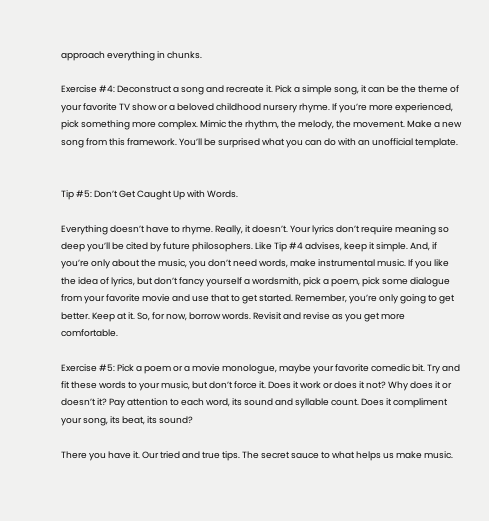approach everything in chunks.

Exercise #4: Deconstruct a song and recreate it. Pick a simple song, it can be the theme of your favorite TV show or a beloved childhood nursery rhyme. If you’re more experienced, pick something more complex. Mimic the rhythm, the melody, the movement. Make a new song from this framework. You’ll be surprised what you can do with an unofficial template.


Tip #5: Don’t Get Caught Up with Words.

Everything doesn’t have to rhyme. Really, it doesn’t. Your lyrics don’t require meaning so deep you’ll be cited by future philosophers. Like Tip #4 advises, keep it simple. And, if you’re only about the music, you don’t need words, make instrumental music. If you like the idea of lyrics, but don’t fancy yourself a wordsmith, pick a poem, pick some dialogue from your favorite movie and use that to get started. Remember, you’re only going to get better. Keep at it. So, for now, borrow words. Revisit and revise as you get more comfortable.

Exercise #5: Pick a poem or a movie monologue, maybe your favorite comedic bit. Try and fit these words to your music, but don’t force it. Does it work or does it not? Why does it or doesn’t it? Pay attention to each word, its sound and syllable count. Does it compliment your song, its beat, its sound?

There you have it. Our tried and true tips. The secret sauce to what helps us make music.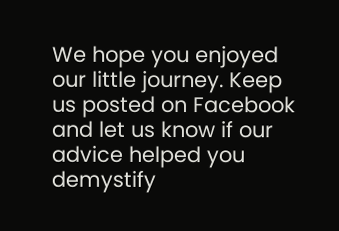We hope you enjoyed our little journey. Keep us posted on Facebook and let us know if our advice helped you demystify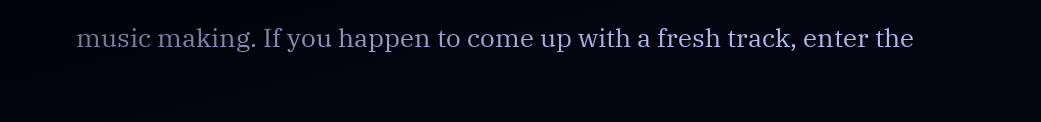music making. If you happen to come up with a fresh track, enter the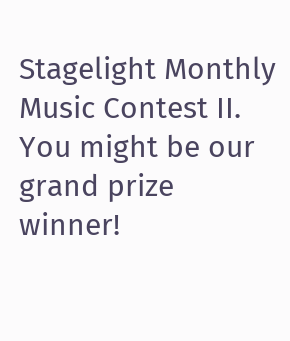Stagelight Monthly Music Contest II. You might be our grand prize winner!